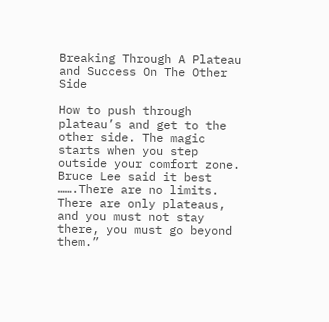Breaking Through A Plateau and Success On The Other Side

How to push through plateau’s and get to the other side. The magic starts when you step outside your comfort zone.
Bruce Lee said it best …….There are no limits. There are only plateaus, and you must not stay there, you must go beyond them.”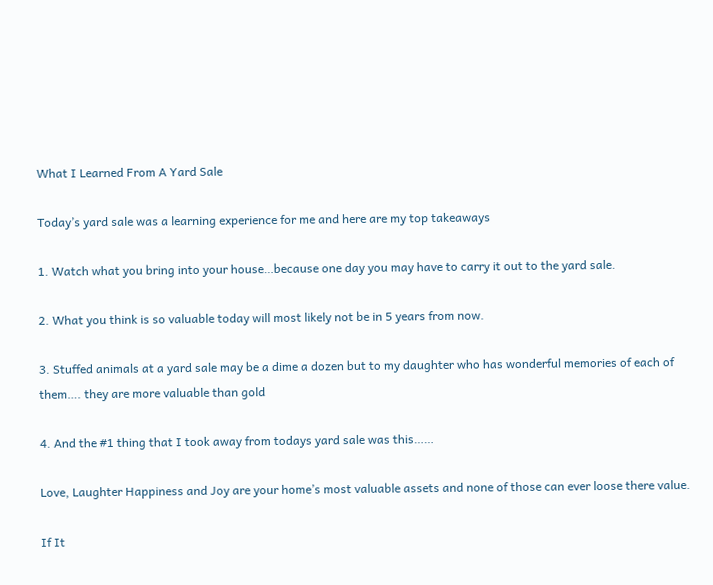What I Learned From A Yard Sale

Today’s yard sale was a learning experience for me and here are my top takeaways

1. Watch what you bring into your house…because one day you may have to carry it out to the yard sale.

2. What you think is so valuable today will most likely not be in 5 years from now.

3. Stuffed animals at a yard sale may be a dime a dozen but to my daughter who has wonderful memories of each of them…. they are more valuable than gold

4. And the #1 thing that I took away from todays yard sale was this……

Love, Laughter Happiness and Joy are your home’s most valuable assets and none of those can ever loose there value.

If It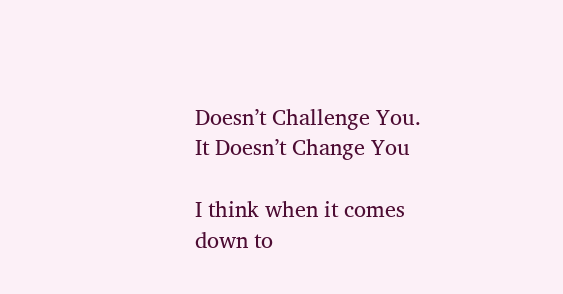Doesn’t Challenge You. It Doesn’t Change You

I think when it comes down to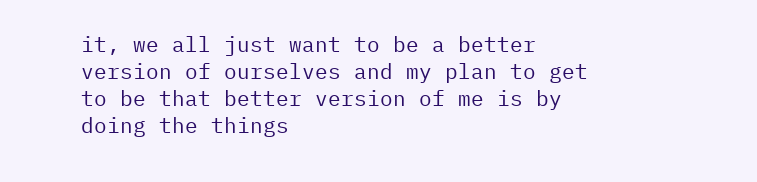it, we all just want to be a better version of ourselves and my plan to get to be that better version of me is by doing the things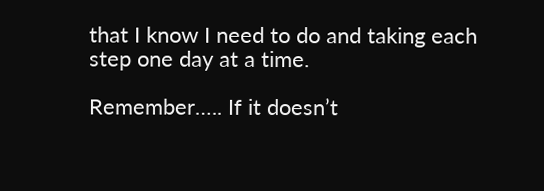that I know I need to do and taking each step one day at a time.

Remember….. If it doesn’t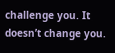challenge you. It doesn’t change you.